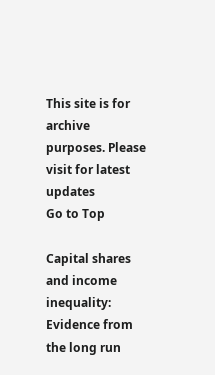This site is for archive purposes. Please visit for latest updates
Go to Top

Capital shares and income inequality: Evidence from the long run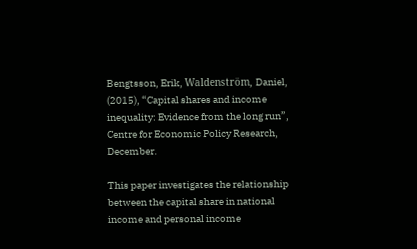Bengtsson, Erik, Waldenström, Daniel, (2015), “Capital shares and income inequality: Evidence from the long run”, Centre for Economic Policy Research, December.

This paper investigates the relationship between the capital share in national income and personal income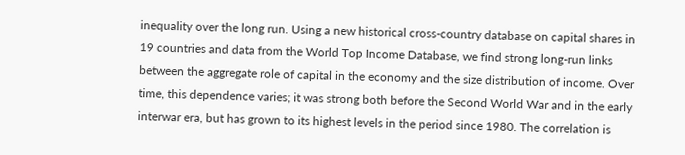inequality over the long run. Using a new historical cross-country database on capital shares in 19 countries and data from the World Top Income Database, we find strong long-run links between the aggregate role of capital in the economy and the size distribution of income. Over time, this dependence varies; it was strong both before the Second World War and in the early interwar era, but has grown to its highest levels in the period since 1980. The correlation is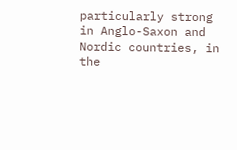particularly strong in Anglo-Saxon and Nordic countries, in the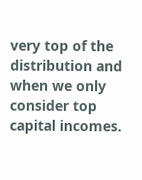very top of the distribution and when we only consider top capital incomes.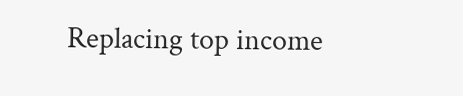Replacing top income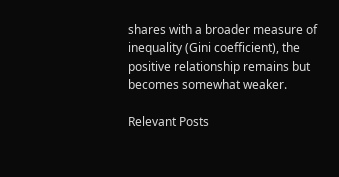shares with a broader measure of inequality (Gini coefficient), the positive relationship remains but becomes somewhat weaker.

Relevant Posts